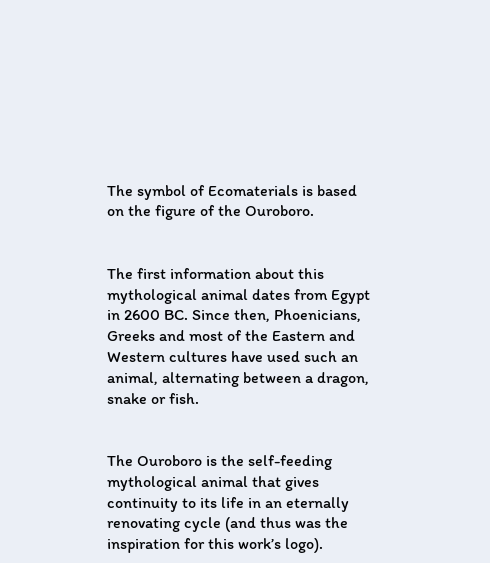The symbol of Ecomaterials is based on the figure of the Ouroboro.


The first information about this mythological animal dates from Egypt in 2600 BC. Since then, Phoenicians, Greeks and most of the Eastern and Western cultures have used such an animal, alternating between a dragon, snake or fish.


The Ouroboro is the self-feeding mythological animal that gives continuity to its life in an eternally renovating cycle (and thus was the inspiration for this work’s logo).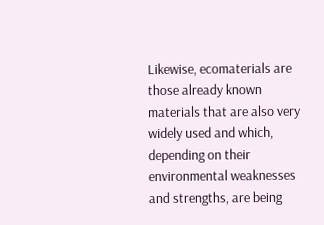Likewise, ecomaterials are those already known materials that are also very widely used and which, depending on their environmental weaknesses and strengths, are being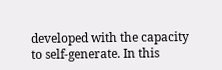developed with the capacity to self-generate. In this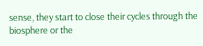sense, they start to close their cycles through the biosphere or the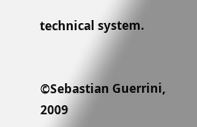technical system.


©Sebastian Guerrini, 2009